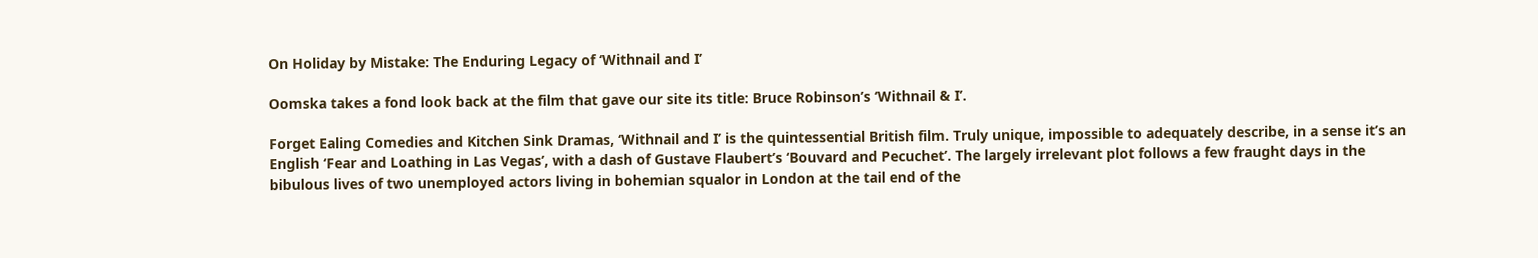On Holiday by Mistake: The Enduring Legacy of ‘Withnail and I’

Oomska takes a fond look back at the film that gave our site its title: Bruce Robinson’s ‘Withnail & I’.

Forget Ealing Comedies and Kitchen Sink Dramas, ‘Withnail and I’ is the quintessential British film. Truly unique, impossible to adequately describe, in a sense it’s an English ‘Fear and Loathing in Las Vegas’, with a dash of Gustave Flaubert’s ‘Bouvard and Pecuchet’. The largely irrelevant plot follows a few fraught days in the bibulous lives of two unemployed actors living in bohemian squalor in London at the tail end of the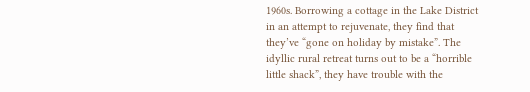1960s. Borrowing a cottage in the Lake District in an attempt to rejuvenate, they find that they’ve “gone on holiday by mistake”. The idyllic rural retreat turns out to be a “horrible little shack”, they have trouble with the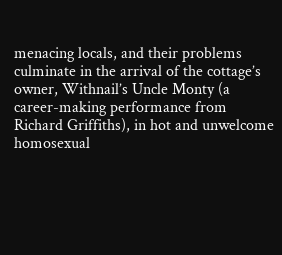menacing locals, and their problems culminate in the arrival of the cottage’s owner, Withnail’s Uncle Monty (a career-making performance from Richard Griffiths), in hot and unwelcome homosexual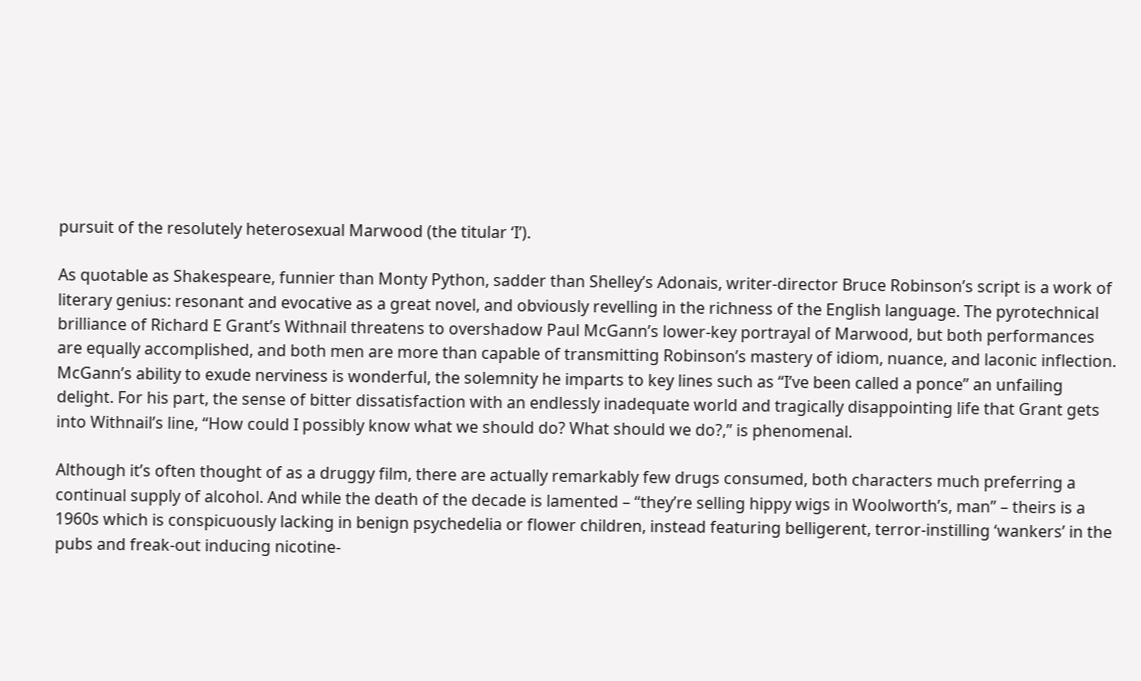pursuit of the resolutely heterosexual Marwood (the titular ‘I’).

As quotable as Shakespeare, funnier than Monty Python, sadder than Shelley’s Adonais, writer-director Bruce Robinson’s script is a work of literary genius: resonant and evocative as a great novel, and obviously revelling in the richness of the English language. The pyrotechnical brilliance of Richard E Grant’s Withnail threatens to overshadow Paul McGann’s lower-key portrayal of Marwood, but both performances are equally accomplished, and both men are more than capable of transmitting Robinson’s mastery of idiom, nuance, and laconic inflection. McGann’s ability to exude nerviness is wonderful, the solemnity he imparts to key lines such as “I’ve been called a ponce” an unfailing delight. For his part, the sense of bitter dissatisfaction with an endlessly inadequate world and tragically disappointing life that Grant gets into Withnail’s line, “How could I possibly know what we should do? What should we do?,” is phenomenal.

Although it’s often thought of as a druggy film, there are actually remarkably few drugs consumed, both characters much preferring a continual supply of alcohol. And while the death of the decade is lamented – “they’re selling hippy wigs in Woolworth’s, man” – theirs is a 1960s which is conspicuously lacking in benign psychedelia or flower children, instead featuring belligerent, terror-instilling ‘wankers’ in the pubs and freak-out inducing nicotine-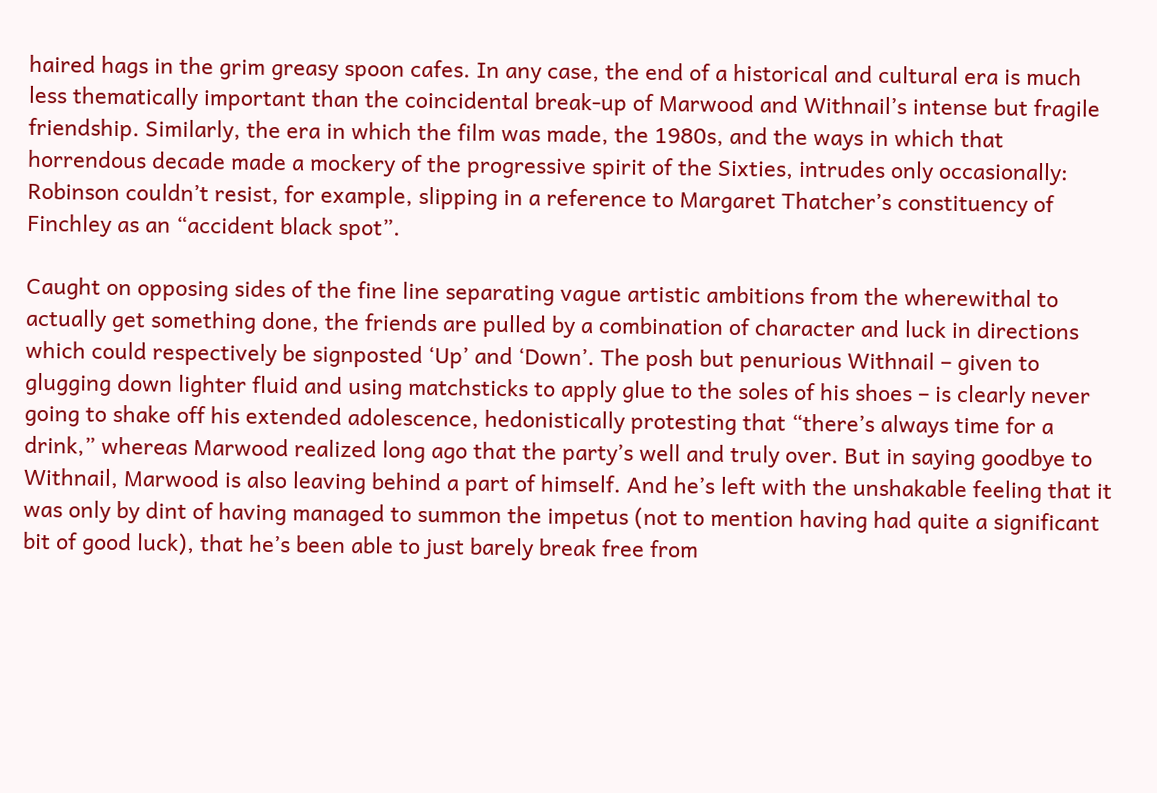haired hags in the grim greasy spoon cafes. In any case, the end of a historical and cultural era is much less thematically important than the coincidental break-up of Marwood and Withnail’s intense but fragile friendship. Similarly, the era in which the film was made, the 1980s, and the ways in which that horrendous decade made a mockery of the progressive spirit of the Sixties, intrudes only occasionally: Robinson couldn’t resist, for example, slipping in a reference to Margaret Thatcher’s constituency of Finchley as an “accident black spot”.

Caught on opposing sides of the fine line separating vague artistic ambitions from the wherewithal to actually get something done, the friends are pulled by a combination of character and luck in directions which could respectively be signposted ‘Up’ and ‘Down’. The posh but penurious Withnail – given to glugging down lighter fluid and using matchsticks to apply glue to the soles of his shoes – is clearly never going to shake off his extended adolescence, hedonistically protesting that “there’s always time for a drink,” whereas Marwood realized long ago that the party’s well and truly over. But in saying goodbye to Withnail, Marwood is also leaving behind a part of himself. And he’s left with the unshakable feeling that it was only by dint of having managed to summon the impetus (not to mention having had quite a significant bit of good luck), that he’s been able to just barely break free from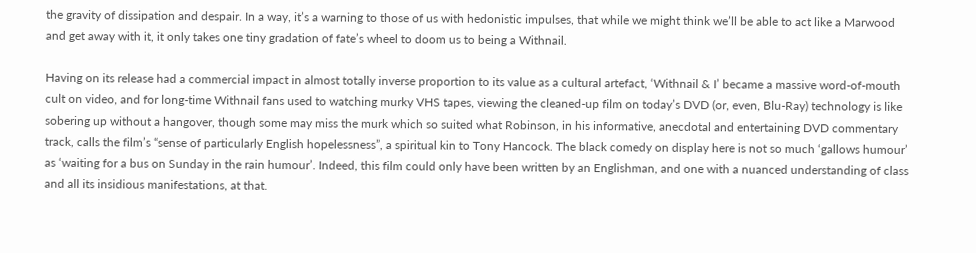the gravity of dissipation and despair. In a way, it’s a warning to those of us with hedonistic impulses, that while we might think we’ll be able to act like a Marwood and get away with it, it only takes one tiny gradation of fate’s wheel to doom us to being a Withnail.

Having on its release had a commercial impact in almost totally inverse proportion to its value as a cultural artefact, ‘Withnail & I’ became a massive word-of-mouth cult on video, and for long-time Withnail fans used to watching murky VHS tapes, viewing the cleaned-up film on today’s DVD (or, even, Blu-Ray) technology is like sobering up without a hangover, though some may miss the murk which so suited what Robinson, in his informative, anecdotal and entertaining DVD commentary track, calls the film’s “sense of particularly English hopelessness”, a spiritual kin to Tony Hancock. The black comedy on display here is not so much ‘gallows humour’ as ‘waiting for a bus on Sunday in the rain humour’. Indeed, this film could only have been written by an Englishman, and one with a nuanced understanding of class and all its insidious manifestations, at that.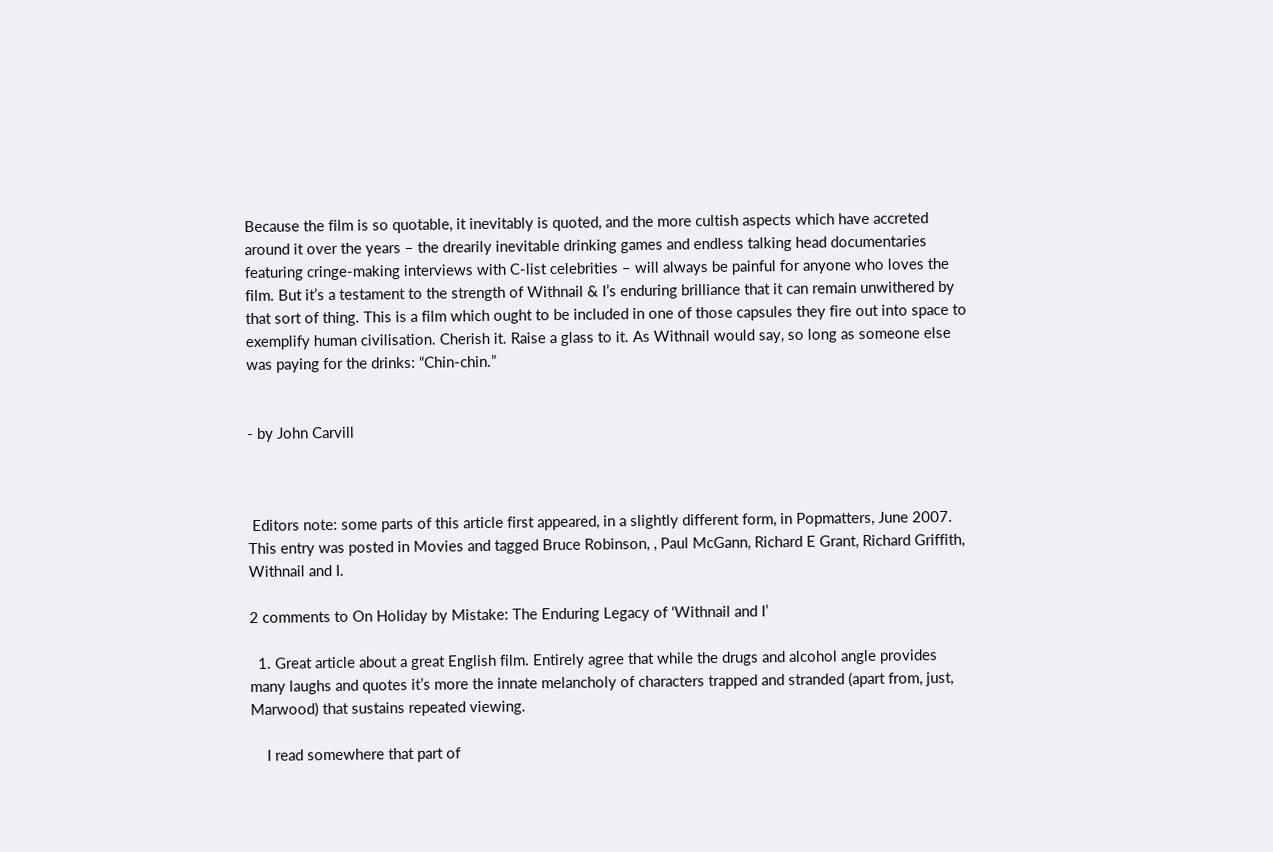Because the film is so quotable, it inevitably is quoted, and the more cultish aspects which have accreted around it over the years – the drearily inevitable drinking games and endless talking head documentaries featuring cringe-making interviews with C-list celebrities – will always be painful for anyone who loves the film. But it’s a testament to the strength of Withnail & I’s enduring brilliance that it can remain unwithered by that sort of thing. This is a film which ought to be included in one of those capsules they fire out into space to exemplify human civilisation. Cherish it. Raise a glass to it. As Withnail would say, so long as someone else was paying for the drinks: “Chin-chin.”


- by John Carvill



 Editors note: some parts of this article first appeared, in a slightly different form, in Popmatters, June 2007.
This entry was posted in Movies and tagged Bruce Robinson, , Paul McGann, Richard E Grant, Richard Griffith, Withnail and I.

2 comments to On Holiday by Mistake: The Enduring Legacy of ‘Withnail and I’

  1. Great article about a great English film. Entirely agree that while the drugs and alcohol angle provides many laughs and quotes it’s more the innate melancholy of characters trapped and stranded (apart from, just, Marwood) that sustains repeated viewing.

    I read somewhere that part of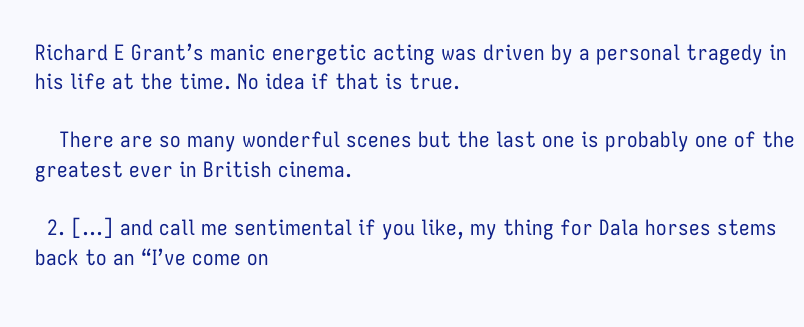Richard E Grant’s manic energetic acting was driven by a personal tragedy in his life at the time. No idea if that is true.

    There are so many wonderful scenes but the last one is probably one of the greatest ever in British cinema.

  2. [...] and call me sentimental if you like, my thing for Dala horses stems back to an “I’ve come on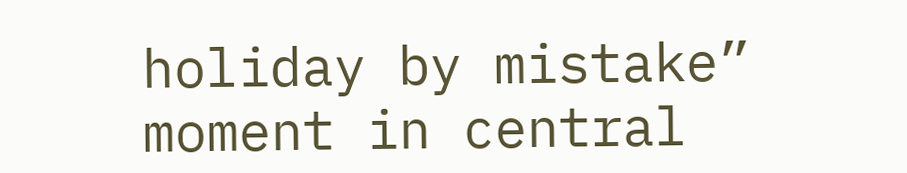holiday by mistake” moment in central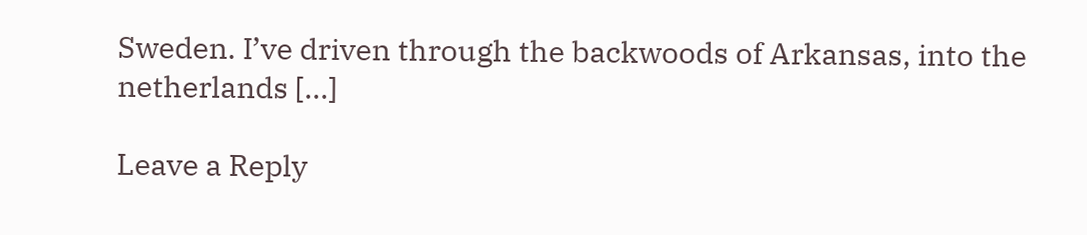Sweden. I’ve driven through the backwoods of Arkansas, into the netherlands [...]

Leave a Reply